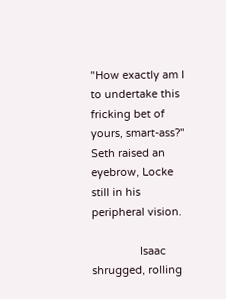"How exactly am I to undertake this fricking bet of yours, smart-ass?" Seth raised an eyebrow, Locke still in his peripheral vision.

                Isaac shrugged, rolling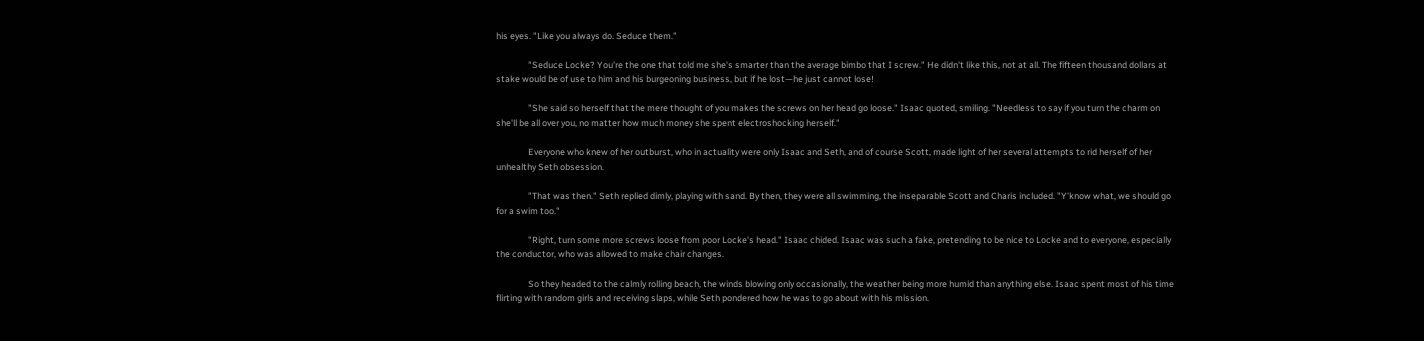his eyes. "Like you always do. Seduce them."

                "Seduce Locke? You're the one that told me she's smarter than the average bimbo that I screw." He didn't like this, not at all. The fifteen thousand dollars at stake would be of use to him and his burgeoning business, but if he lost—he just cannot lose!

                "She said so herself that the mere thought of you makes the screws on her head go loose." Isaac quoted, smiling. "Needless to say if you turn the charm on she'll be all over you, no matter how much money she spent electroshocking herself."

                Everyone who knew of her outburst, who in actuality were only Isaac and Seth, and of course Scott, made light of her several attempts to rid herself of her unhealthy Seth obsession.

                "That was then." Seth replied dimly, playing with sand. By then, they were all swimming, the inseparable Scott and Charis included. "Y'know what, we should go for a swim too."

                "Right, turn some more screws loose from poor Locke's head." Isaac chided. Isaac was such a fake, pretending to be nice to Locke and to everyone, especially the conductor, who was allowed to make chair changes.

                So they headed to the calmly rolling beach, the winds blowing only occasionally, the weather being more humid than anything else. Isaac spent most of his time flirting with random girls and receiving slaps, while Seth pondered how he was to go about with his mission.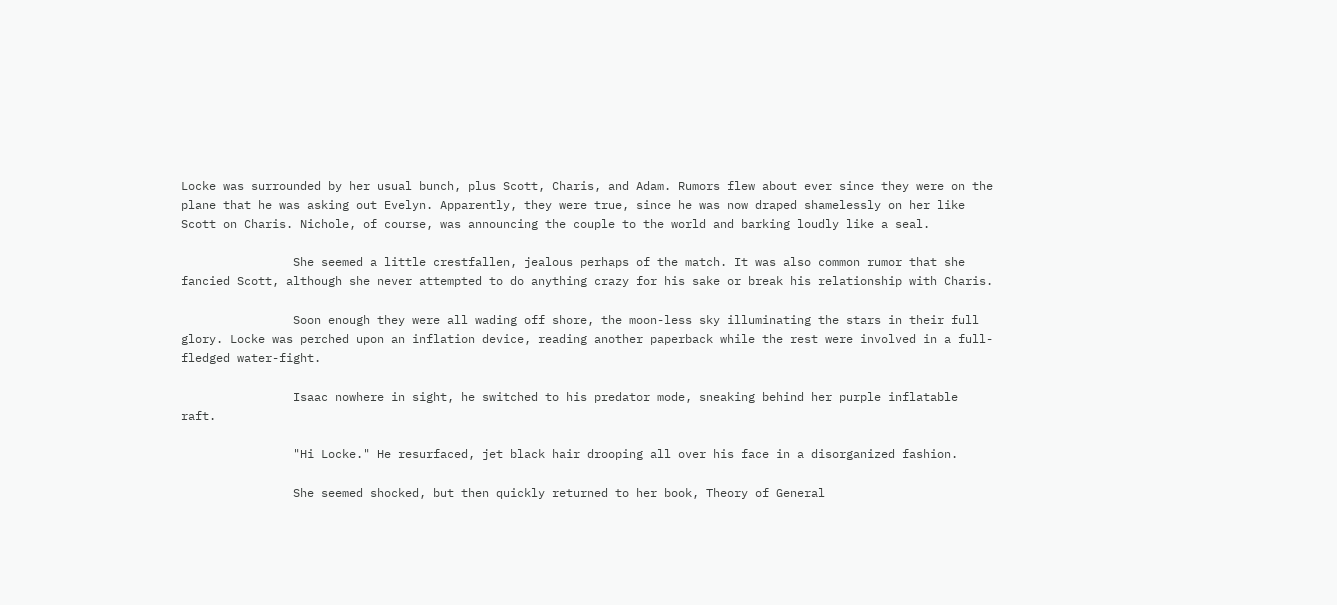Locke was surrounded by her usual bunch, plus Scott, Charis, and Adam. Rumors flew about ever since they were on the plane that he was asking out Evelyn. Apparently, they were true, since he was now draped shamelessly on her like Scott on Charis. Nichole, of course, was announcing the couple to the world and barking loudly like a seal.

                She seemed a little crestfallen, jealous perhaps of the match. It was also common rumor that she fancied Scott, although she never attempted to do anything crazy for his sake or break his relationship with Charis.

                Soon enough they were all wading off shore, the moon-less sky illuminating the stars in their full glory. Locke was perched upon an inflation device, reading another paperback while the rest were involved in a full-fledged water-fight.

                Isaac nowhere in sight, he switched to his predator mode, sneaking behind her purple inflatable raft.

                "Hi Locke." He resurfaced, jet black hair drooping all over his face in a disorganized fashion.

                She seemed shocked, but then quickly returned to her book, Theory of General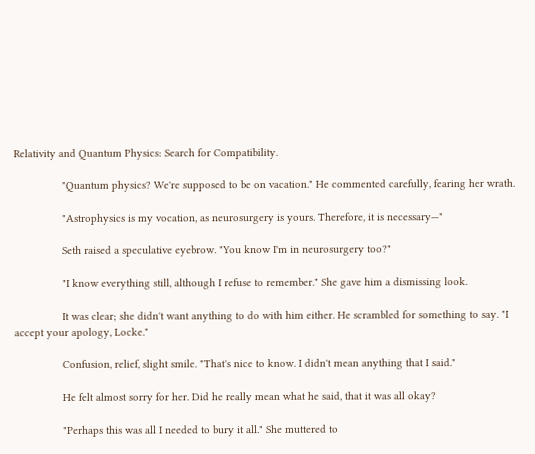Relativity and Quantum Physics: Search for Compatibility.

                "Quantum physics? We're supposed to be on vacation." He commented carefully, fearing her wrath.

                "Astrophysics is my vocation, as neurosurgery is yours. Therefore, it is necessary—"

                Seth raised a speculative eyebrow. "You know I'm in neurosurgery too?"

                "I know everything still, although I refuse to remember." She gave him a dismissing look.

                It was clear; she didn't want anything to do with him either. He scrambled for something to say. "I accept your apology, Locke."

                Confusion, relief, slight smile. "That's nice to know. I didn't mean anything that I said."

                He felt almost sorry for her. Did he really mean what he said, that it was all okay?

                "Perhaps this was all I needed to bury it all." She muttered to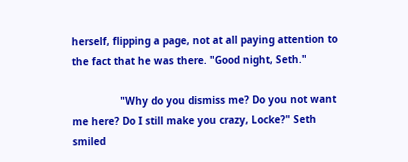herself, flipping a page, not at all paying attention to the fact that he was there. "Good night, Seth."

                "Why do you dismiss me? Do you not want me here? Do I still make you crazy, Locke?" Seth smiled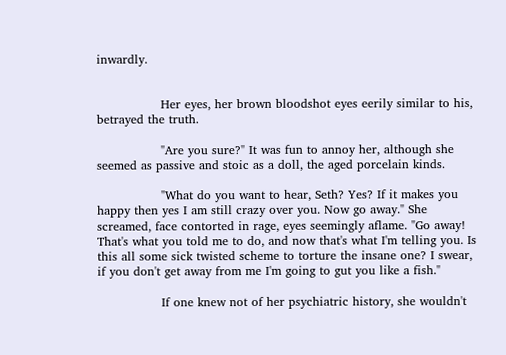inwardly.


                Her eyes, her brown bloodshot eyes eerily similar to his, betrayed the truth.

                "Are you sure?" It was fun to annoy her, although she seemed as passive and stoic as a doll, the aged porcelain kinds.

                "What do you want to hear, Seth? Yes? If it makes you happy then yes I am still crazy over you. Now go away." She screamed, face contorted in rage, eyes seemingly aflame. "Go away! That's what you told me to do, and now that's what I'm telling you. Is this all some sick twisted scheme to torture the insane one? I swear, if you don't get away from me I'm going to gut you like a fish."

                If one knew not of her psychiatric history, she wouldn't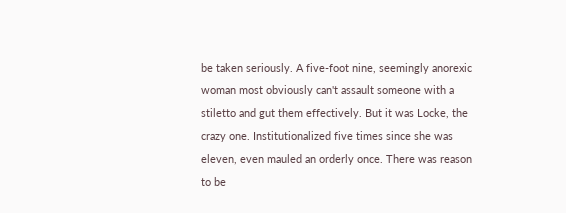be taken seriously. A five-foot nine, seemingly anorexic woman most obviously can't assault someone with a stiletto and gut them effectively. But it was Locke, the crazy one. Institutionalized five times since she was eleven, even mauled an orderly once. There was reason to be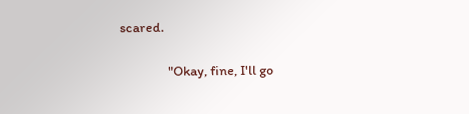scared.

                "Okay, fine, I'll go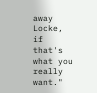away Locke, if that's what you really want."